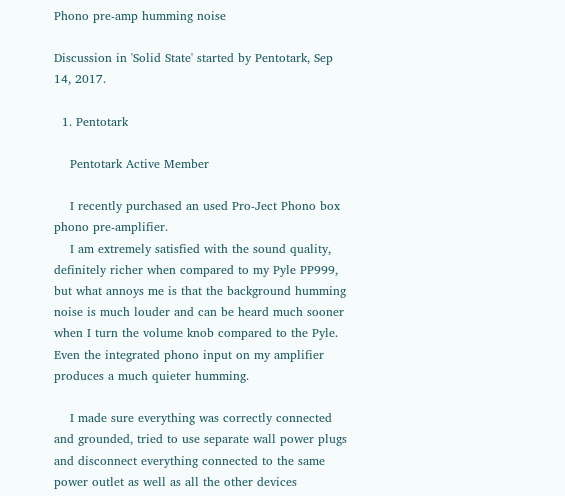Phono pre-amp humming noise

Discussion in 'Solid State' started by Pentotark, Sep 14, 2017.

  1. Pentotark

    Pentotark Active Member

    I recently purchased an used Pro-Ject Phono box phono pre-amplifier.
    I am extremely satisfied with the sound quality, definitely richer when compared to my Pyle PP999, but what annoys me is that the background humming noise is much louder and can be heard much sooner when I turn the volume knob compared to the Pyle. Even the integrated phono input on my amplifier produces a much quieter humming.

    I made sure everything was correctly connected and grounded, tried to use separate wall power plugs and disconnect everything connected to the same power outlet as well as all the other devices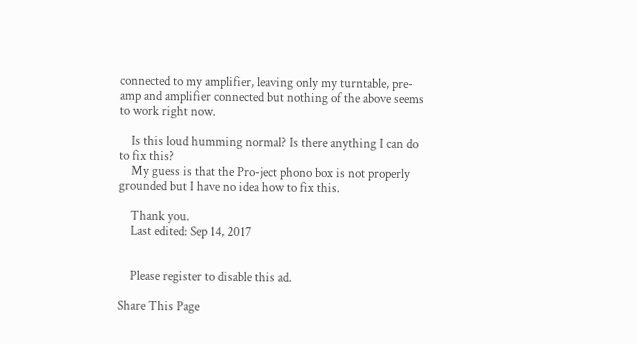connected to my amplifier, leaving only my turntable, pre-amp and amplifier connected but nothing of the above seems to work right now.

    Is this loud humming normal? Is there anything I can do to fix this?
    My guess is that the Pro-ject phono box is not properly grounded but I have no idea how to fix this.

    Thank you.
    Last edited: Sep 14, 2017


    Please register to disable this ad.

Share This Page